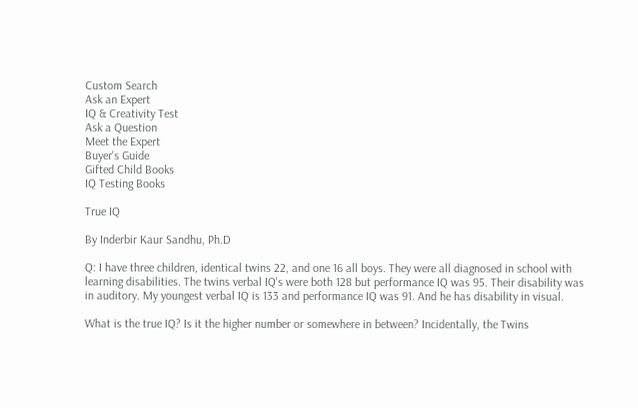Custom Search
Ask an Expert
IQ & Creativity Test
Ask a Question
Meet the Expert
Buyer's Guide
Gifted Child Books
IQ Testing Books

True IQ

By Inderbir Kaur Sandhu, Ph.D

Q: I have three children, identical twins 22, and one 16 all boys. They were all diagnosed in school with learning disabilities. The twins verbal IQ's were both 128 but performance IQ was 95. Their disability was in auditory. My youngest verbal IQ is 133 and performance IQ was 91. And he has disability in visual.

What is the true IQ? Is it the higher number or somewhere in between? Incidentally, the Twins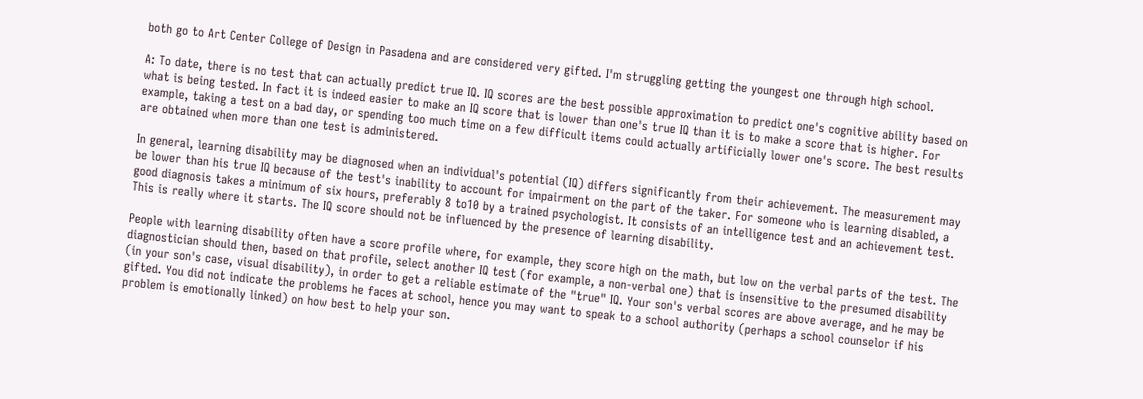both go to Art Center College of Design in Pasadena and are considered very gifted. I'm struggling getting the youngest one through high school.

A: To date, there is no test that can actually predict true IQ. IQ scores are the best possible approximation to predict one's cognitive ability based on what is being tested. In fact it is indeed easier to make an IQ score that is lower than one's true IQ than it is to make a score that is higher. For example, taking a test on a bad day, or spending too much time on a few difficult items could actually artificially lower one's score. The best results are obtained when more than one test is administered.

In general, learning disability may be diagnosed when an individual's potential (IQ) differs significantly from their achievement. The measurement may be lower than his true IQ because of the test's inability to account for impairment on the part of the taker. For someone who is learning disabled, a good diagnosis takes a minimum of six hours, preferably 8 to10 by a trained psychologist. It consists of an intelligence test and an achievement test. This is really where it starts. The IQ score should not be influenced by the presence of learning disability.

People with learning disability often have a score profile where, for example, they score high on the math, but low on the verbal parts of the test. The diagnostician should then, based on that profile, select another IQ test (for example, a non-verbal one) that is insensitive to the presumed disability (in your son's case, visual disability), in order to get a reliable estimate of the "true" IQ. Your son's verbal scores are above average, and he may be gifted. You did not indicate the problems he faces at school, hence you may want to speak to a school authority (perhaps a school counselor if his problem is emotionally linked) on how best to help your son.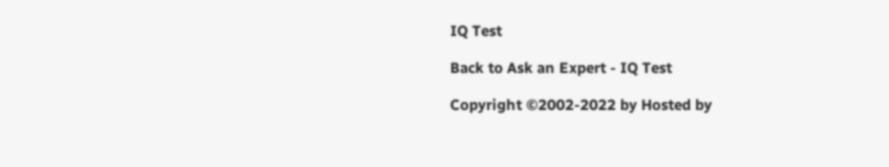IQ Test

Back to Ask an Expert - IQ Test

Copyright ©2002-2022 by Hosted by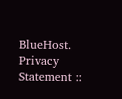BlueHost.
Privacy Statement ::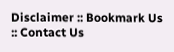Disclaimer :: Bookmark Us :: Contact Us